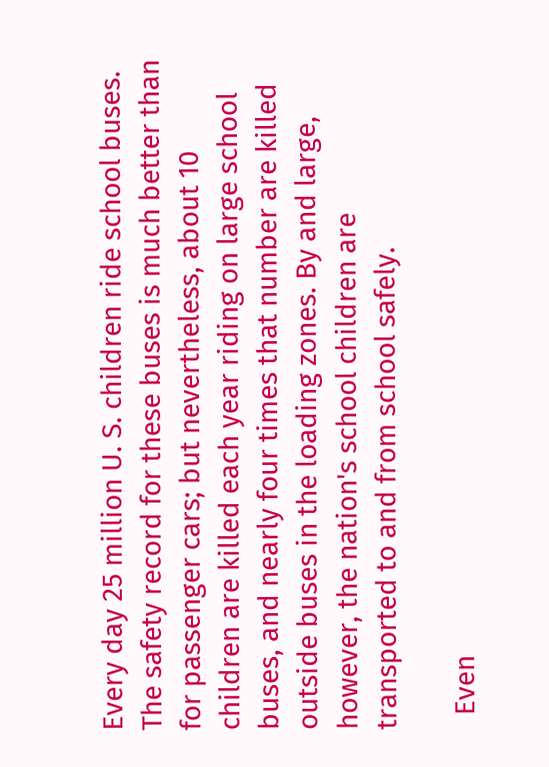Every day 25 million U. S. children ride school buses. The safety record for these buses is much better than for passenger cars; but nevertheless, about 10 children are killed each year riding on large school buses, and nearly four times that number are killed outside buses in the loading zones. By and large, however, the nation's school children are transported to and from school safely.

  Even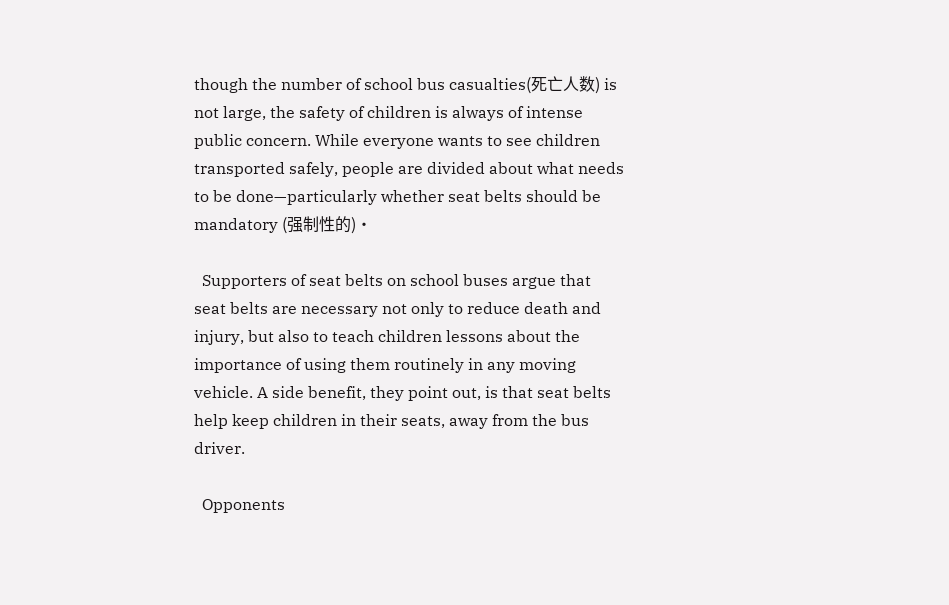though the number of school bus casualties(死亡人数) is not large, the safety of children is always of intense public concern. While everyone wants to see children transported safely, people are divided about what needs to be done—particularly whether seat belts should be mandatory (强制性的)•

  Supporters of seat belts on school buses argue that seat belts are necessary not only to reduce death and injury, but also to teach children lessons about the importance of using them routinely in any moving vehicle. A side benefit, they point out, is that seat belts help keep children in their seats, away from the bus driver.

  Opponents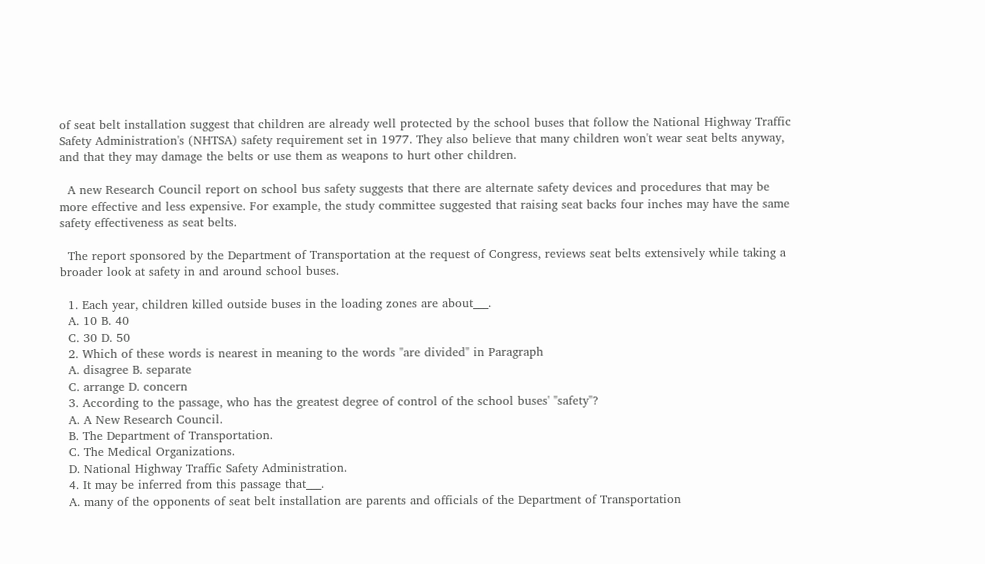of seat belt installation suggest that children are already well protected by the school buses that follow the National Highway Traffic Safety Administration's (NHTSA) safety requirement set in 1977. They also believe that many children won't wear seat belts anyway, and that they may damage the belts or use them as weapons to hurt other children.

  A new Research Council report on school bus safety suggests that there are alternate safety devices and procedures that may be more effective and less expensive. For example, the study committee suggested that raising seat backs four inches may have the same safety effectiveness as seat belts.

  The report sponsored by the Department of Transportation at the request of Congress, reviews seat belts extensively while taking a broader look at safety in and around school buses.

  1. Each year, children killed outside buses in the loading zones are about___.
  A. 10 B. 40
  C. 30 D. 50
  2. Which of these words is nearest in meaning to the words "are divided" in Paragraph
  A. disagree B. separate
  C. arrange D. concern
  3. According to the passage, who has the greatest degree of control of the school buses' "safety"?
  A. A New Research Council.
  B. The Department of Transportation.
  C. The Medical Organizations.
  D. National Highway Traffic Safety Administration.
  4. It may be inferred from this passage that___.
  A. many of the opponents of seat belt installation are parents and officials of the Department of Transportation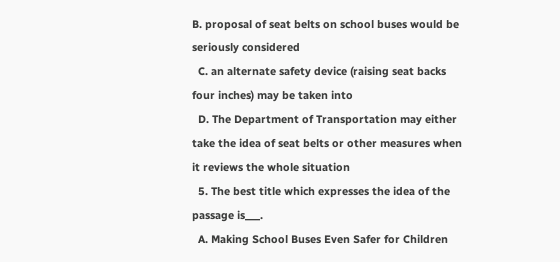B. proposal of seat belts on school buses would be seriously considered
  C. an alternate safety device (raising seat backs four inches) may be taken into
  D. The Department of Transportation may either take the idea of seat belts or other measures when it reviews the whole situation
  5. The best title which expresses the idea of the passage is___.
  A. Making School Buses Even Safer for Children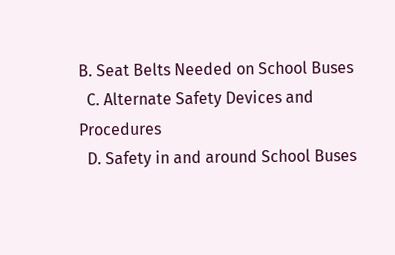B. Seat Belts Needed on School Buses
  C. Alternate Safety Devices and Procedures
  D. Safety in and around School Buses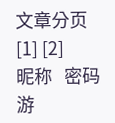文章分页 [1] [2]
昵称   密码   游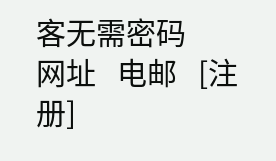客无需密码
网址   电邮   [注册]